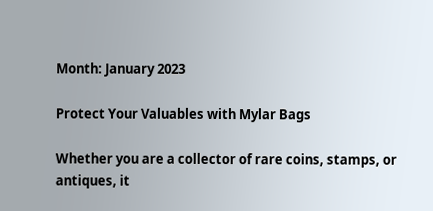Month: January 2023

Protect Your Valuables with Mylar Bags

Whether you are a collector of rare coins, stamps, or antiques, it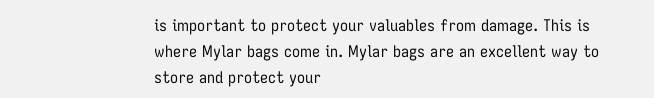is important to protect your valuables from damage. This is where Mylar bags come in. Mylar bags are an excellent way to store and protect your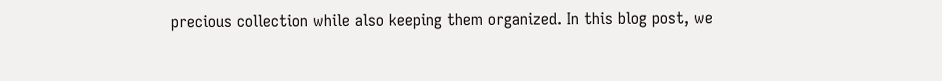precious collection while also keeping them organized. In this blog post, we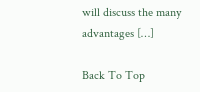will discuss the many advantages […]

Back To Top